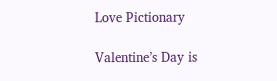Love Pictionary

Valentine’s Day is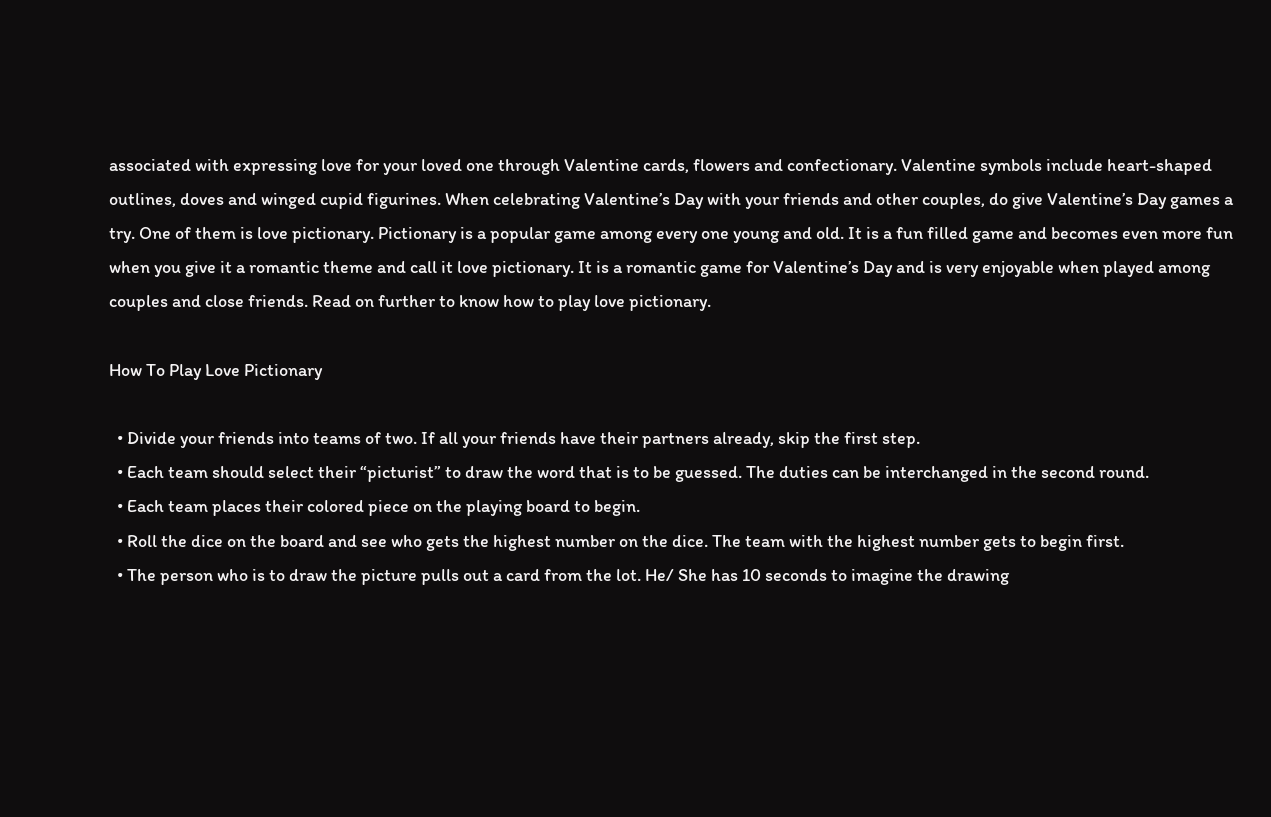associated with expressing love for your loved one through Valentine cards, flowers and confectionary. Valentine symbols include heart-shaped outlines, doves and winged cupid figurines. When celebrating Valentine’s Day with your friends and other couples, do give Valentine’s Day games a try. One of them is love pictionary. Pictionary is a popular game among every one young and old. It is a fun filled game and becomes even more fun when you give it a romantic theme and call it love pictionary. It is a romantic game for Valentine’s Day and is very enjoyable when played among couples and close friends. Read on further to know how to play love pictionary.

How To Play Love Pictionary

  • Divide your friends into teams of two. If all your friends have their partners already, skip the first step.
  • Each team should select their “picturist” to draw the word that is to be guessed. The duties can be interchanged in the second round.
  • Each team places their colored piece on the playing board to begin.
  • Roll the dice on the board and see who gets the highest number on the dice. The team with the highest number gets to begin first.
  • The person who is to draw the picture pulls out a card from the lot. He/ She has 10 seconds to imagine the drawing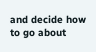and decide how to go about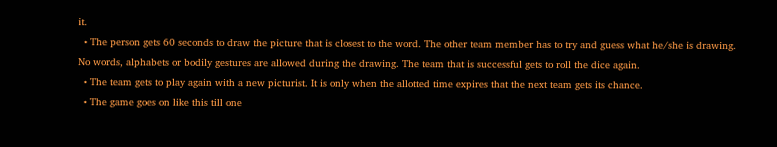it.
  • The person gets 60 seconds to draw the picture that is closest to the word. The other team member has to try and guess what he/she is drawing. No words, alphabets or bodily gestures are allowed during the drawing. The team that is successful gets to roll the dice again.
  • The team gets to play again with a new picturist. It is only when the allotted time expires that the next team gets its chance.
  • The game goes on like this till one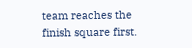team reaches the finish square first.